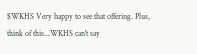$WKHS Very happy to see that offering. Plus, think of this...WKHS can't say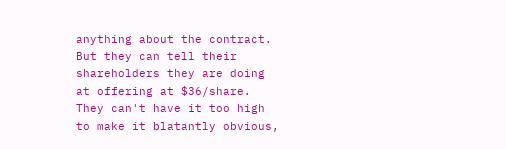anything about the contract. But they can tell their shareholders they are doing at offering at $36/share. They can't have it too high to make it blatantly obvious,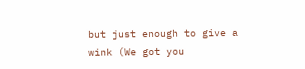but just enough to give a wink (We got you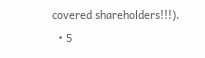covered shareholders!!!).
  • 5